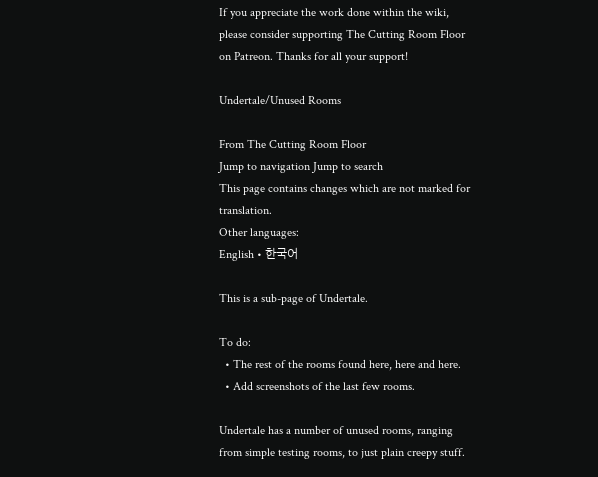If you appreciate the work done within the wiki, please consider supporting The Cutting Room Floor on Patreon. Thanks for all your support!

Undertale/Unused Rooms

From The Cutting Room Floor
Jump to navigation Jump to search
This page contains changes which are not marked for translation.
Other languages:
English • 한국어

This is a sub-page of Undertale.

To do:
  • The rest of the rooms found here, here and here.
  • Add screenshots of the last few rooms.

Undertale has a number of unused rooms, ranging from simple testing rooms, to just plain creepy stuff.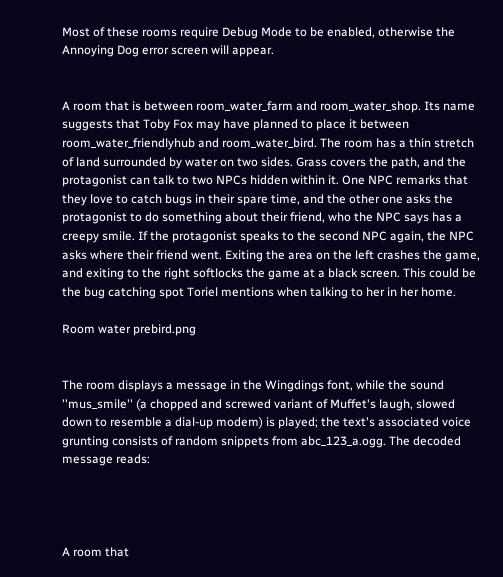Most of these rooms require Debug Mode to be enabled, otherwise the Annoying Dog error screen will appear.


A room that is between room_water_farm and room_water_shop. Its name suggests that Toby Fox may have planned to place it between room_water_friendlyhub and room_water_bird. The room has a thin stretch of land surrounded by water on two sides. Grass covers the path, and the protagonist can talk to two NPCs hidden within it. One NPC remarks that they love to catch bugs in their spare time, and the other one asks the protagonist to do something about their friend, who the NPC says has a creepy smile. If the protagonist speaks to the second NPC again, the NPC asks where their friend went. Exiting the area on the left crashes the game, and exiting to the right softlocks the game at a black screen. This could be the bug catching spot Toriel mentions when talking to her in her home.

Room water prebird.png


The room displays a message in the Wingdings font, while the sound ''mus_smile'' (a chopped and screwed variant of Muffet's laugh, slowed down to resemble a dial-up modem) is played; the text's associated voice grunting consists of random snippets from abc_123_a.ogg. The decoded message reads:




A room that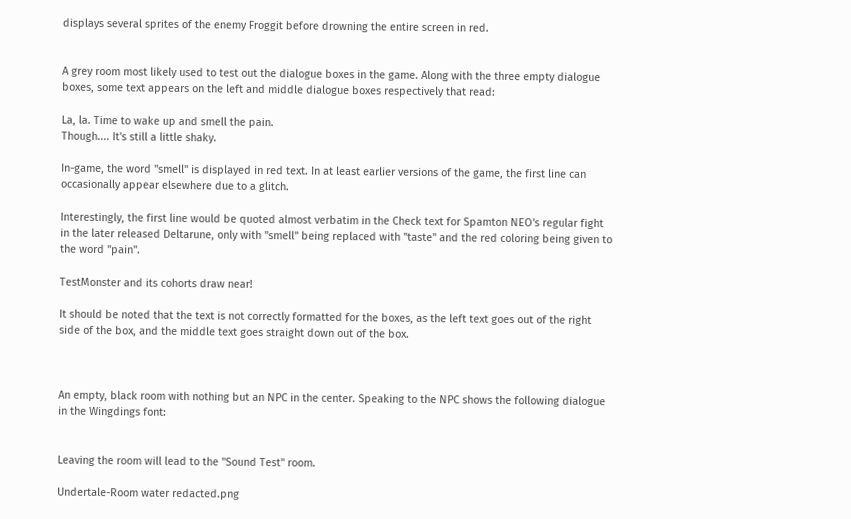displays several sprites of the enemy Froggit before drowning the entire screen in red.


A grey room most likely used to test out the dialogue boxes in the game. Along with the three empty dialogue boxes, some text appears on the left and middle dialogue boxes respectively that read:

La, la. Time to wake up and smell the pain.
Though.... It's still a little shaky.

In-game, the word "smell" is displayed in red text. In at least earlier versions of the game, the first line can occasionally appear elsewhere due to a glitch.

Interestingly, the first line would be quoted almost verbatim in the Check text for Spamton NEO's regular fight in the later released Deltarune, only with "smell" being replaced with "taste" and the red coloring being given to the word "pain".

TestMonster and its cohorts draw near!

It should be noted that the text is not correctly formatted for the boxes, as the left text goes out of the right side of the box, and the middle text goes straight down out of the box.



An empty, black room with nothing but an NPC in the center. Speaking to the NPC shows the following dialogue in the Wingdings font:


Leaving the room will lead to the "Sound Test" room.

Undertale-Room water redacted.png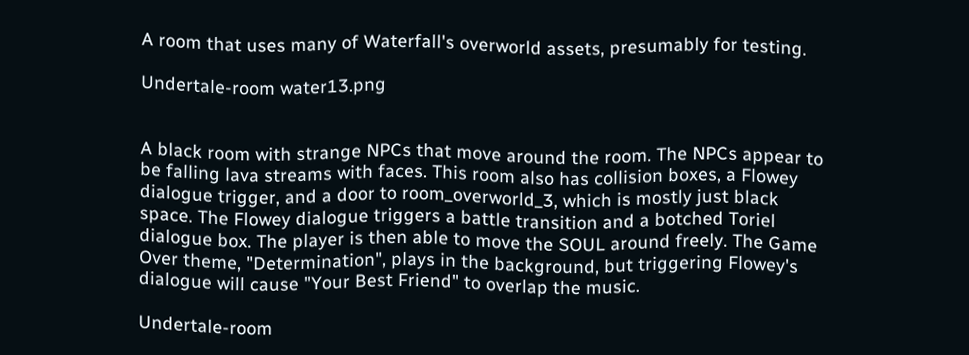A room that uses many of Waterfall's overworld assets, presumably for testing.

Undertale-room water13.png


A black room with strange NPCs that move around the room. The NPCs appear to be falling lava streams with faces. This room also has collision boxes, a Flowey dialogue trigger, and a door to room_overworld_3, which is mostly just black space. The Flowey dialogue triggers a battle transition and a botched Toriel dialogue box. The player is then able to move the SOUL around freely. The Game Over theme, "Determination", plays in the background, but triggering Flowey's dialogue will cause "Your Best Friend" to overlap the music.

Undertale-room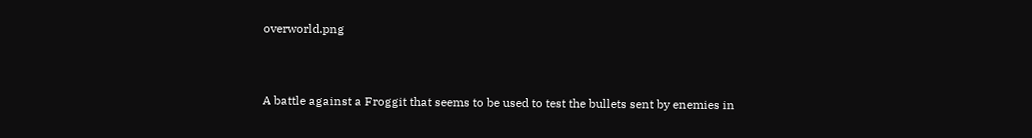overworld.png


A battle against a Froggit that seems to be used to test the bullets sent by enemies in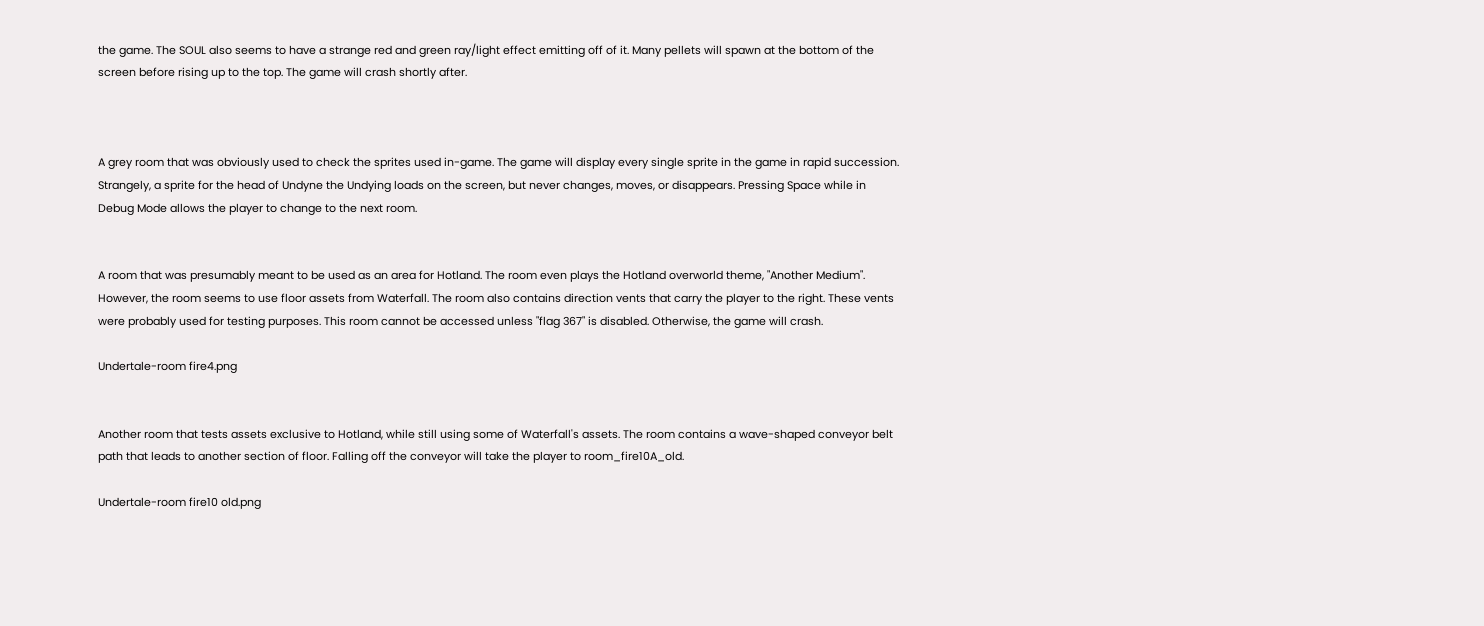the game. The SOUL also seems to have a strange red and green ray/light effect emitting off of it. Many pellets will spawn at the bottom of the screen before rising up to the top. The game will crash shortly after.



A grey room that was obviously used to check the sprites used in-game. The game will display every single sprite in the game in rapid succession. Strangely, a sprite for the head of Undyne the Undying loads on the screen, but never changes, moves, or disappears. Pressing Space while in Debug Mode allows the player to change to the next room.


A room that was presumably meant to be used as an area for Hotland. The room even plays the Hotland overworld theme, "Another Medium". However, the room seems to use floor assets from Waterfall. The room also contains direction vents that carry the player to the right. These vents were probably used for testing purposes. This room cannot be accessed unless "flag 367" is disabled. Otherwise, the game will crash.

Undertale-room fire4.png


Another room that tests assets exclusive to Hotland, while still using some of Waterfall's assets. The room contains a wave-shaped conveyor belt path that leads to another section of floor. Falling off the conveyor will take the player to room_fire10A_old.

Undertale-room fire10 old.png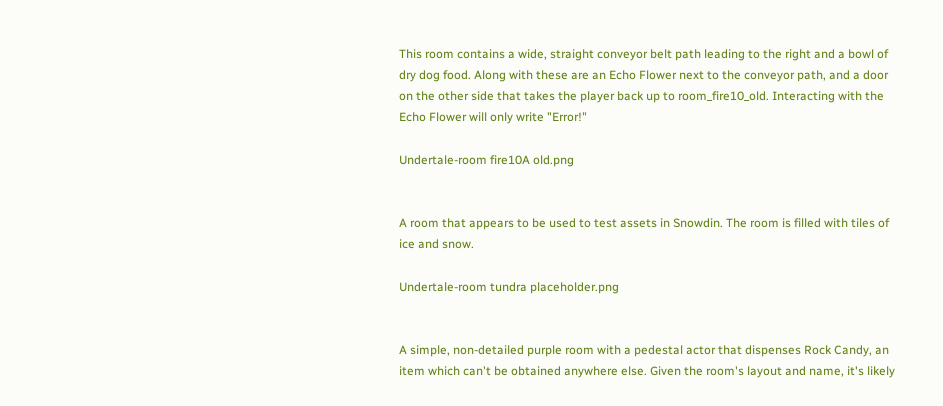This room contains a wide, straight conveyor belt path leading to the right and a bowl of dry dog food. Along with these are an Echo Flower next to the conveyor path, and a door on the other side that takes the player back up to room_fire10_old. Interacting with the Echo Flower will only write "Error!"

Undertale-room fire10A old.png


A room that appears to be used to test assets in Snowdin. The room is filled with tiles of ice and snow.

Undertale-room tundra placeholder.png


A simple, non-detailed purple room with a pedestal actor that dispenses Rock Candy, an item which can't be obtained anywhere else. Given the room's layout and name, it's likely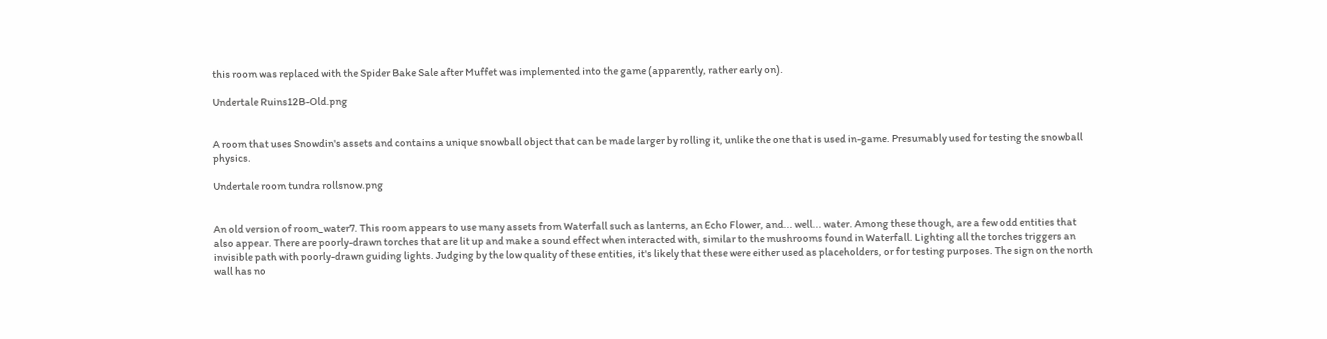this room was replaced with the Spider Bake Sale after Muffet was implemented into the game (apparently, rather early on).

Undertale Ruins12B-Old.png


A room that uses Snowdin's assets and contains a unique snowball object that can be made larger by rolling it, unlike the one that is used in-game. Presumably used for testing the snowball physics.

Undertale room tundra rollsnow.png


An old version of room_water7. This room appears to use many assets from Waterfall such as lanterns, an Echo Flower, and... well... water. Among these though, are a few odd entities that also appear. There are poorly-drawn torches that are lit up and make a sound effect when interacted with, similar to the mushrooms found in Waterfall. Lighting all the torches triggers an invisible path with poorly-drawn guiding lights. Judging by the low quality of these entities, it's likely that these were either used as placeholders, or for testing purposes. The sign on the north wall has no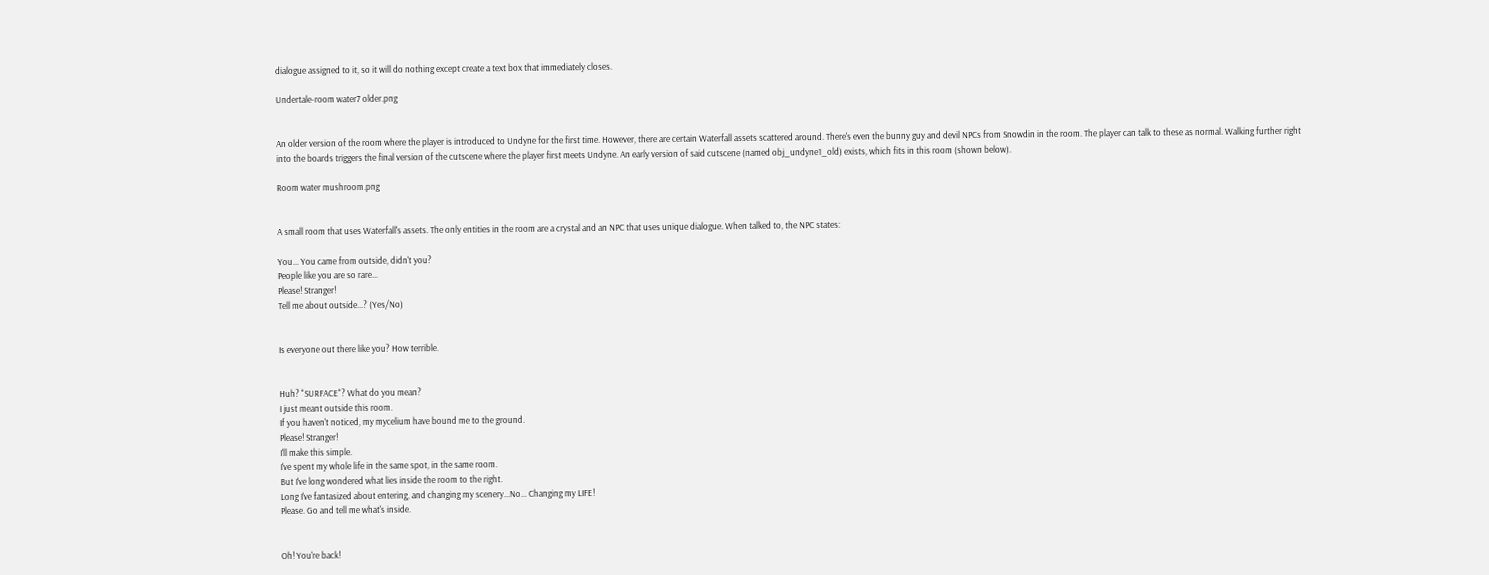dialogue assigned to it, so it will do nothing except create a text box that immediately closes.

Undertale-room water7 older.png


An older version of the room where the player is introduced to Undyne for the first time. However, there are certain Waterfall assets scattered around. There's even the bunny guy and devil NPCs from Snowdin in the room. The player can talk to these as normal. Walking further right into the boards triggers the final version of the cutscene where the player first meets Undyne. An early version of said cutscene (named obj_undyne1_old) exists, which fits in this room (shown below).

Room water mushroom.png


A small room that uses Waterfall's assets. The only entities in the room are a crystal and an NPC that uses unique dialogue. When talked to, the NPC states:

You... You came from outside, didn't you?
People like you are so rare...
Please! Stranger!
Tell me about outside...? (Yes/No)


Is everyone out there like you? How terrible.


Huh? "SURFACE"? What do you mean?
I just meant outside this room.
If you haven't noticed, my mycelium have bound me to the ground.
Please! Stranger!
I'll make this simple.
I've spent my whole life in the same spot, in the same room.
But I've long wondered what lies inside the room to the right.
Long I've fantasized about entering, and changing my scenery...No... Changing my LIFE!
Please. Go and tell me what's inside.


Oh! You're back!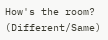How's the room? (Different/Same)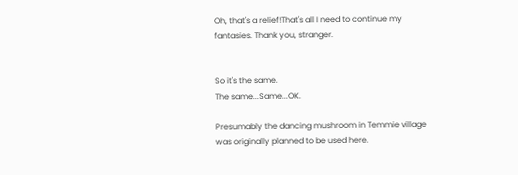Oh, that's a relief!That's all I need to continue my fantasies. Thank you, stranger.


So it's the same.
The same...Same...OK.

Presumably the dancing mushroom in Temmie village was originally planned to be used here.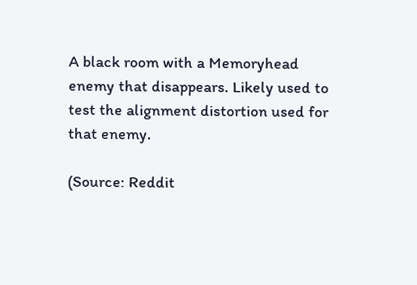A black room with a Memoryhead enemy that disappears. Likely used to test the alignment distortion used for that enemy.

(Source: Reddit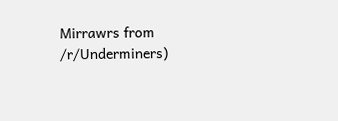Mirrawrs from /r/Underminers)